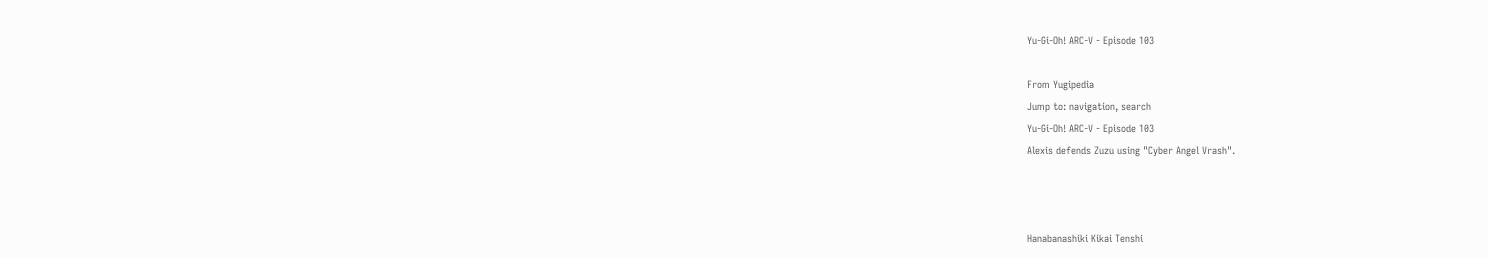Yu-Gi-Oh! ARC-V - Episode 103

From Yugipedia
Jump to: navigation, search
Yu-Gi-Oh! ARC-V - Episode 103
Alexis defends Zuzu using "Cyber Angel Vrash".



Hanabanashiki Kikai Tenshi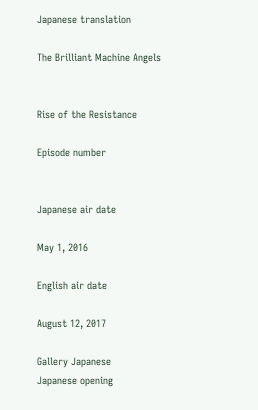Japanese translation

The Brilliant Machine Angels


Rise of the Resistance

Episode number


Japanese air date

May 1, 2016

English air date

August 12, 2017

Gallery Japanese
Japanese opening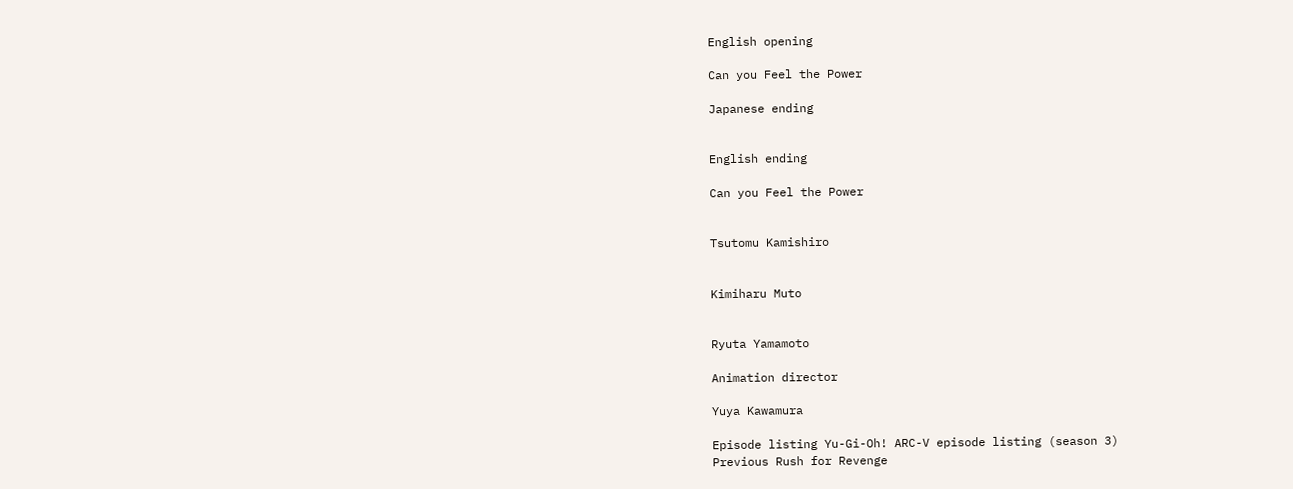English opening

Can you Feel the Power

Japanese ending


English ending

Can you Feel the Power


Tsutomu Kamishiro


Kimiharu Muto


Ryuta Yamamoto

Animation director

Yuya Kawamura

Episode listing Yu-Gi-Oh! ARC-V episode listing (season 3)
Previous Rush for Revenge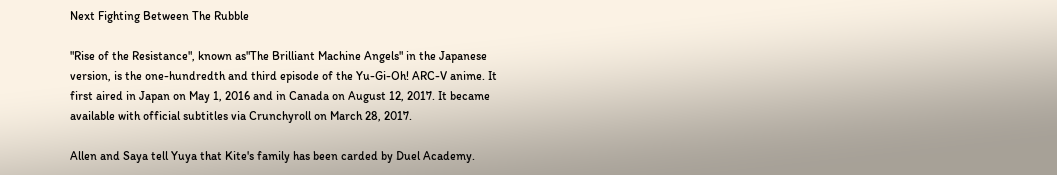Next Fighting Between The Rubble

"Rise of the Resistance", known as"The Brilliant Machine Angels" in the Japanese version, is the one-hundredth and third episode of the Yu-Gi-Oh! ARC-V anime. It first aired in Japan on May 1, 2016 and in Canada on August 12, 2017. It became available with official subtitles via Crunchyroll on March 28, 2017.

Allen and Saya tell Yuya that Kite's family has been carded by Duel Academy.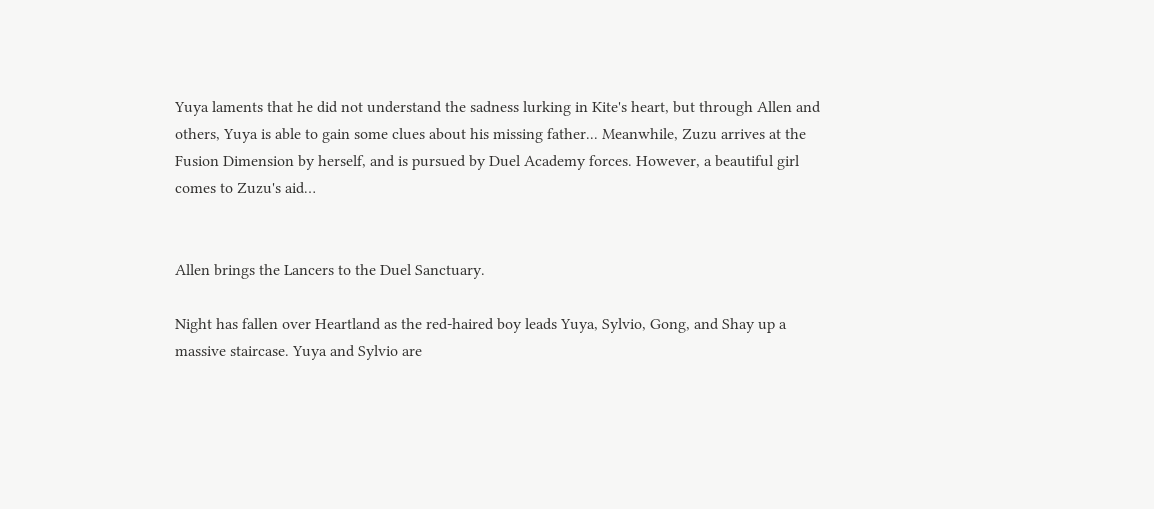Yuya laments that he did not understand the sadness lurking in Kite's heart, but through Allen and others, Yuya is able to gain some clues about his missing father... Meanwhile, Zuzu arrives at the Fusion Dimension by herself, and is pursued by Duel Academy forces. However, a beautiful girl comes to Zuzu's aid…


Allen brings the Lancers to the Duel Sanctuary.

Night has fallen over Heartland as the red-haired boy leads Yuya, Sylvio, Gong, and Shay up a massive staircase. Yuya and Sylvio are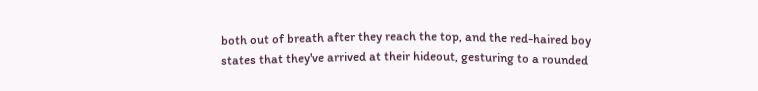both out of breath after they reach the top, and the red-haired boy states that they've arrived at their hideout, gesturing to a rounded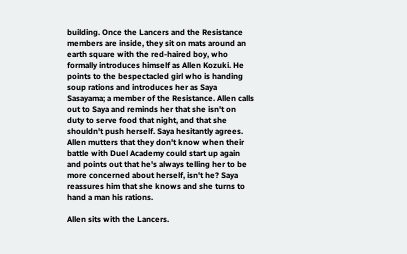building. Once the Lancers and the Resistance members are inside, they sit on mats around an earth square with the red-haired boy, who formally introduces himself as Allen Kozuki. He points to the bespectacled girl who is handing soup rations and introduces her as Saya Sasayama; a member of the Resistance. Allen calls out to Saya and reminds her that she isn't on duty to serve food that night, and that she shouldn't push herself. Saya hesitantly agrees. Allen mutters that they don't know when their battle with Duel Academy could start up again and points out that he's always telling her to be more concerned about herself, isn't he? Saya reassures him that she knows and she turns to hand a man his rations.

Allen sits with the Lancers.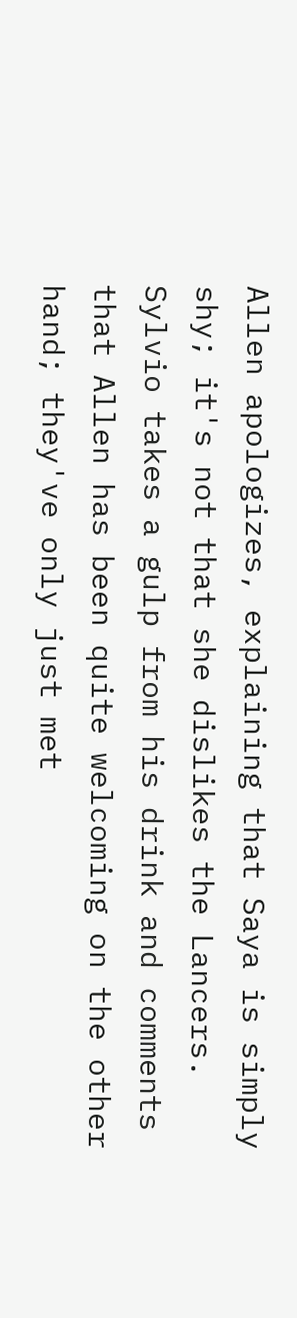Allen apologizes, explaining that Saya is simply shy; it's not that she dislikes the Lancers. Sylvio takes a gulp from his drink and comments that Allen has been quite welcoming on the other hand; they've only just met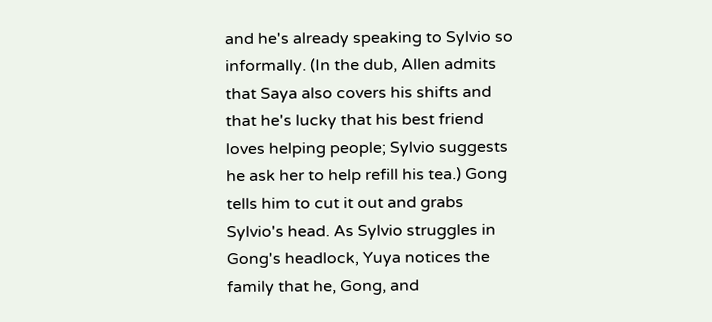and he's already speaking to Sylvio so informally. (In the dub, Allen admits that Saya also covers his shifts and that he's lucky that his best friend loves helping people; Sylvio suggests he ask her to help refill his tea.) Gong tells him to cut it out and grabs Sylvio's head. As Sylvio struggles in Gong's headlock, Yuya notices the family that he, Gong, and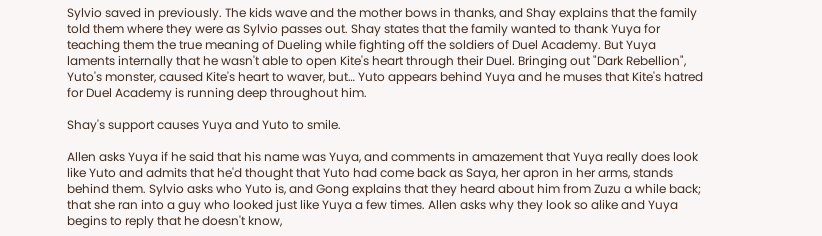Sylvio saved in previously. The kids wave and the mother bows in thanks, and Shay explains that the family told them where they were as Sylvio passes out. Shay states that the family wanted to thank Yuya for teaching them the true meaning of Dueling while fighting off the soldiers of Duel Academy. But Yuya laments internally that he wasn't able to open Kite's heart through their Duel. Bringing out "Dark Rebellion", Yuto's monster, caused Kite's heart to waver, but… Yuto appears behind Yuya and he muses that Kite's hatred for Duel Academy is running deep throughout him.

Shay's support causes Yuya and Yuto to smile.

Allen asks Yuya if he said that his name was Yuya, and comments in amazement that Yuya really does look like Yuto and admits that he'd thought that Yuto had come back as Saya, her apron in her arms, stands behind them. Sylvio asks who Yuto is, and Gong explains that they heard about him from Zuzu a while back; that she ran into a guy who looked just like Yuya a few times. Allen asks why they look so alike and Yuya begins to reply that he doesn't know,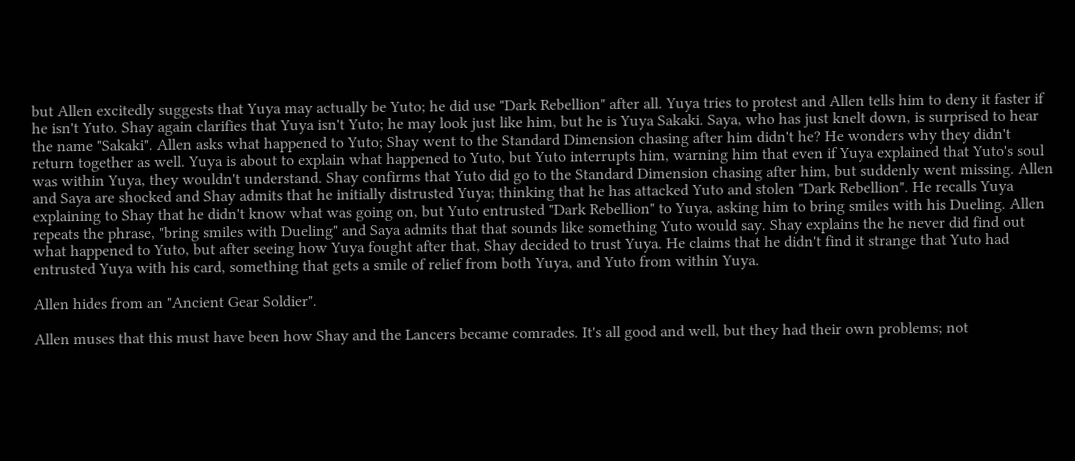but Allen excitedly suggests that Yuya may actually be Yuto; he did use "Dark Rebellion" after all. Yuya tries to protest and Allen tells him to deny it faster if he isn't Yuto. Shay again clarifies that Yuya isn't Yuto; he may look just like him, but he is Yuya Sakaki. Saya, who has just knelt down, is surprised to hear the name "Sakaki". Allen asks what happened to Yuto; Shay went to the Standard Dimension chasing after him didn't he? He wonders why they didn't return together as well. Yuya is about to explain what happened to Yuto, but Yuto interrupts him, warning him that even if Yuya explained that Yuto's soul was within Yuya, they wouldn't understand. Shay confirms that Yuto did go to the Standard Dimension chasing after him, but suddenly went missing. Allen and Saya are shocked and Shay admits that he initially distrusted Yuya; thinking that he has attacked Yuto and stolen "Dark Rebellion". He recalls Yuya explaining to Shay that he didn't know what was going on, but Yuto entrusted "Dark Rebellion" to Yuya, asking him to bring smiles with his Dueling. Allen repeats the phrase, "bring smiles with Dueling" and Saya admits that that sounds like something Yuto would say. Shay explains the he never did find out what happened to Yuto, but after seeing how Yuya fought after that, Shay decided to trust Yuya. He claims that he didn't find it strange that Yuto had entrusted Yuya with his card, something that gets a smile of relief from both Yuya, and Yuto from within Yuya.

Allen hides from an "Ancient Gear Soldier".

Allen muses that this must have been how Shay and the Lancers became comrades. It's all good and well, but they had their own problems; not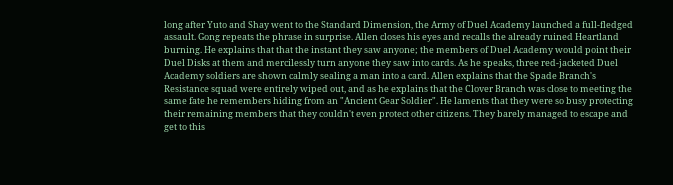long after Yuto and Shay went to the Standard Dimension, the Army of Duel Academy launched a full-fledged assault. Gong repeats the phrase in surprise. Allen closes his eyes and recalls the already ruined Heartland burning. He explains that that the instant they saw anyone; the members of Duel Academy would point their Duel Disks at them and mercilessly turn anyone they saw into cards. As he speaks, three red-jacketed Duel Academy soldiers are shown calmly sealing a man into a card. Allen explains that the Spade Branch's Resistance squad were entirely wiped out, and as he explains that the Clover Branch was close to meeting the same fate he remembers hiding from an "Ancient Gear Soldier". He laments that they were so busy protecting their remaining members that they couldn't even protect other citizens. They barely managed to escape and get to this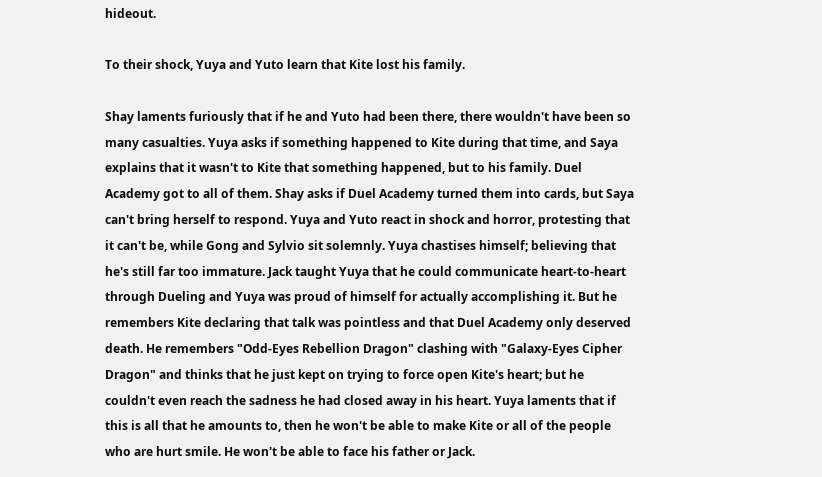hideout.

To their shock, Yuya and Yuto learn that Kite lost his family.

Shay laments furiously that if he and Yuto had been there, there wouldn't have been so many casualties. Yuya asks if something happened to Kite during that time, and Saya explains that it wasn't to Kite that something happened, but to his family. Duel Academy got to all of them. Shay asks if Duel Academy turned them into cards, but Saya can't bring herself to respond. Yuya and Yuto react in shock and horror, protesting that it can't be, while Gong and Sylvio sit solemnly. Yuya chastises himself; believing that he's still far too immature. Jack taught Yuya that he could communicate heart-to-heart through Dueling and Yuya was proud of himself for actually accomplishing it. But he remembers Kite declaring that talk was pointless and that Duel Academy only deserved death. He remembers "Odd-Eyes Rebellion Dragon" clashing with "Galaxy-Eyes Cipher Dragon" and thinks that he just kept on trying to force open Kite's heart; but he couldn't even reach the sadness he had closed away in his heart. Yuya laments that if this is all that he amounts to, then he won't be able to make Kite or all of the people who are hurt smile. He won't be able to face his father or Jack.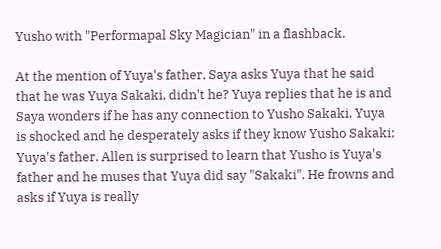Yusho with "Performapal Sky Magician" in a flashback.

At the mention of Yuya's father, Saya asks Yuya that he said that he was Yuya Sakaki, didn't he? Yuya replies that he is and Saya wonders if he has any connection to Yusho Sakaki. Yuya is shocked and he desperately asks if they know Yusho Sakaki; Yuya's father. Allen is surprised to learn that Yusho is Yuya's father and he muses that Yuya did say "Sakaki". He frowns and asks if Yuya is really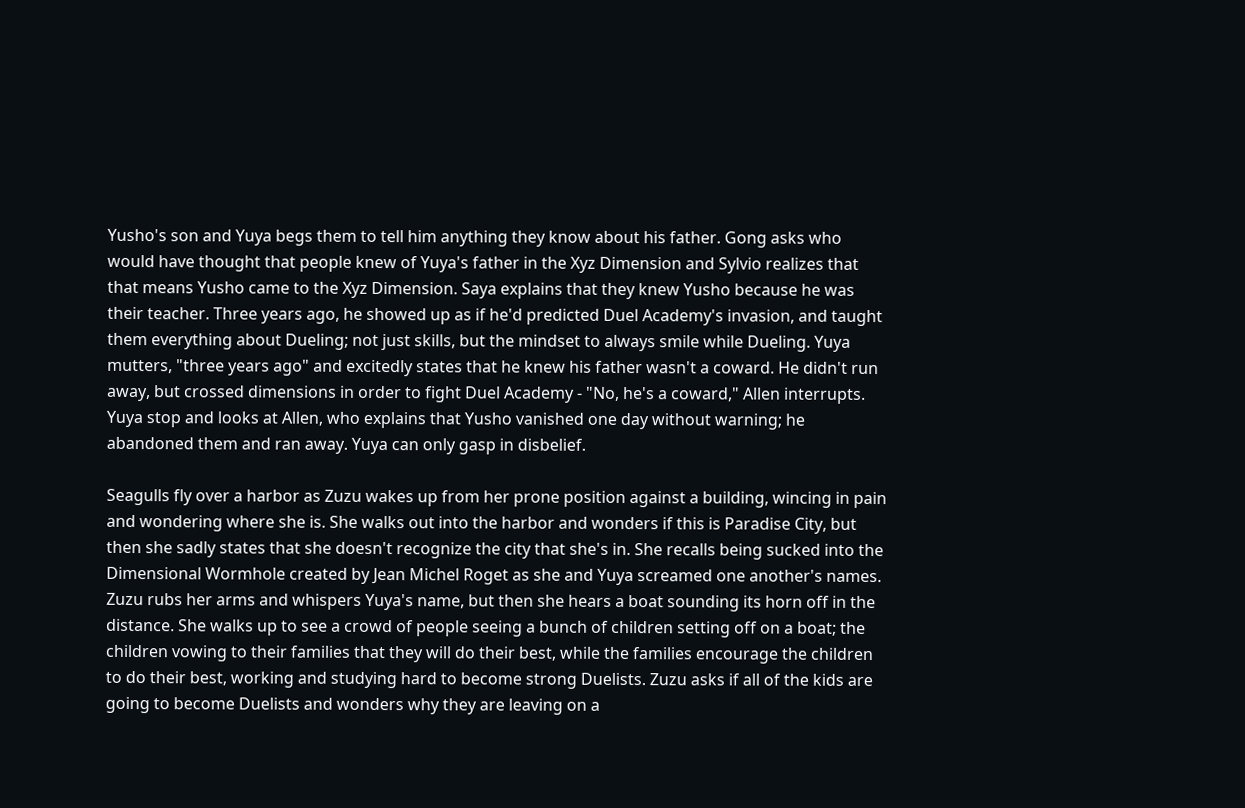Yusho's son and Yuya begs them to tell him anything they know about his father. Gong asks who would have thought that people knew of Yuya's father in the Xyz Dimension and Sylvio realizes that that means Yusho came to the Xyz Dimension. Saya explains that they knew Yusho because he was their teacher. Three years ago, he showed up as if he'd predicted Duel Academy's invasion, and taught them everything about Dueling; not just skills, but the mindset to always smile while Dueling. Yuya mutters, "three years ago" and excitedly states that he knew his father wasn't a coward. He didn't run away, but crossed dimensions in order to fight Duel Academy - "No, he's a coward," Allen interrupts. Yuya stop and looks at Allen, who explains that Yusho vanished one day without warning; he abandoned them and ran away. Yuya can only gasp in disbelief.

Seagulls fly over a harbor as Zuzu wakes up from her prone position against a building, wincing in pain and wondering where she is. She walks out into the harbor and wonders if this is Paradise City, but then she sadly states that she doesn't recognize the city that she's in. She recalls being sucked into the Dimensional Wormhole created by Jean Michel Roget as she and Yuya screamed one another's names. Zuzu rubs her arms and whispers Yuya's name, but then she hears a boat sounding its horn off in the distance. She walks up to see a crowd of people seeing a bunch of children setting off on a boat; the children vowing to their families that they will do their best, while the families encourage the children to do their best, working and studying hard to become strong Duelists. Zuzu asks if all of the kids are going to become Duelists and wonders why they are leaving on a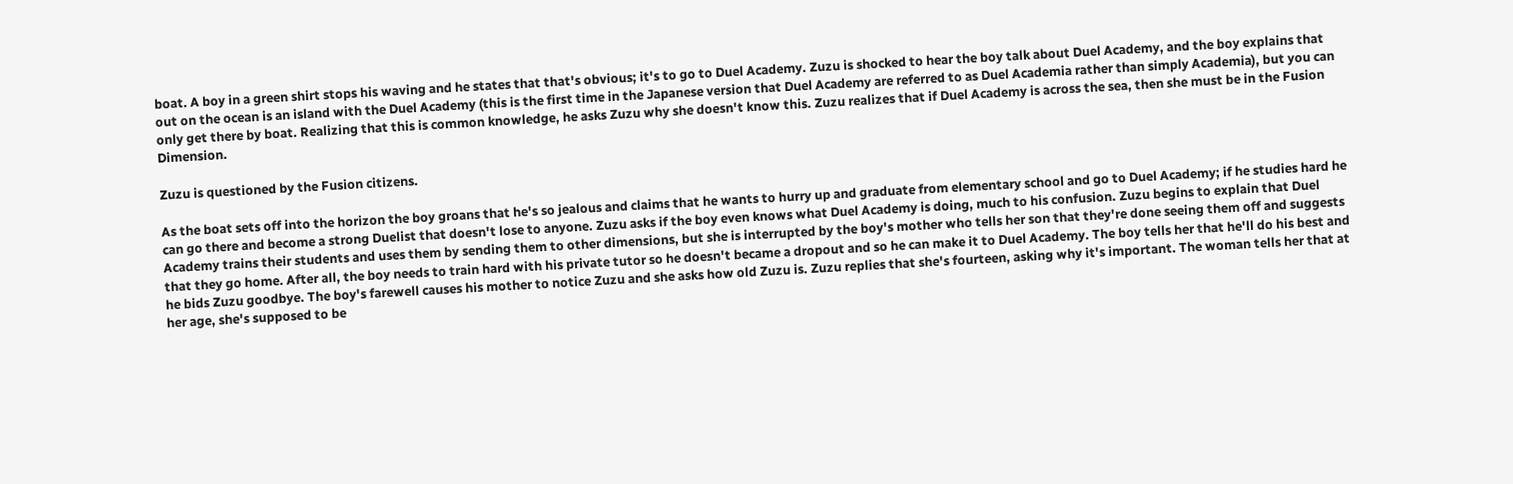boat. A boy in a green shirt stops his waving and he states that that's obvious; it's to go to Duel Academy. Zuzu is shocked to hear the boy talk about Duel Academy, and the boy explains that out on the ocean is an island with the Duel Academy (this is the first time in the Japanese version that Duel Academy are referred to as Duel Academia rather than simply Academia), but you can only get there by boat. Realizing that this is common knowledge, he asks Zuzu why she doesn't know this. Zuzu realizes that if Duel Academy is across the sea, then she must be in the Fusion Dimension.

Zuzu is questioned by the Fusion citizens.

As the boat sets off into the horizon the boy groans that he's so jealous and claims that he wants to hurry up and graduate from elementary school and go to Duel Academy; if he studies hard he can go there and become a strong Duelist that doesn't lose to anyone. Zuzu asks if the boy even knows what Duel Academy is doing, much to his confusion. Zuzu begins to explain that Duel Academy trains their students and uses them by sending them to other dimensions, but she is interrupted by the boy's mother who tells her son that they're done seeing them off and suggests that they go home. After all, the boy needs to train hard with his private tutor so he doesn't became a dropout and so he can make it to Duel Academy. The boy tells her that he'll do his best and he bids Zuzu goodbye. The boy's farewell causes his mother to notice Zuzu and she asks how old Zuzu is. Zuzu replies that she's fourteen, asking why it's important. The woman tells her that at her age, she's supposed to be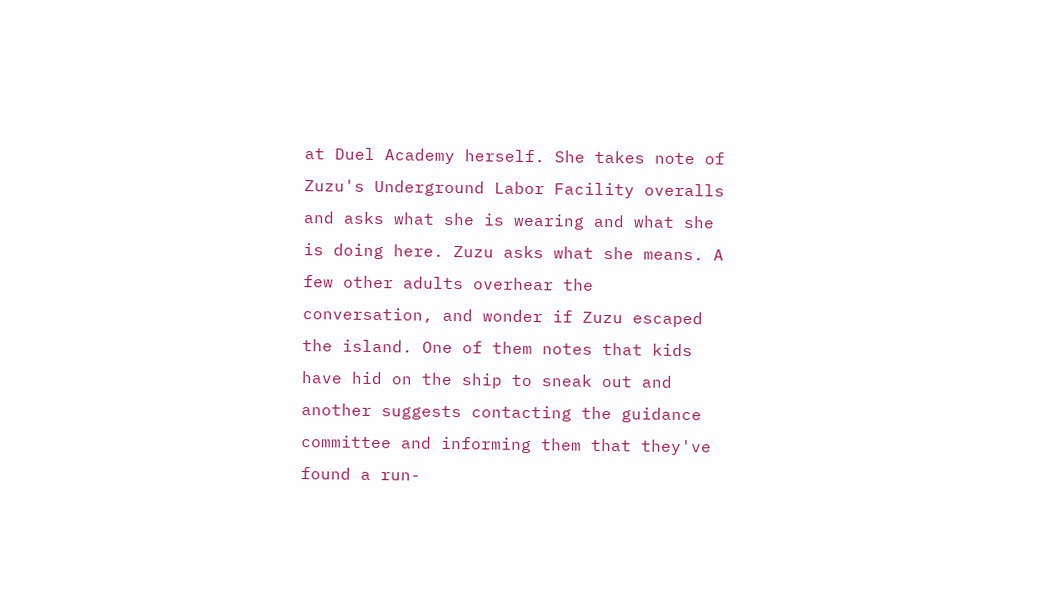at Duel Academy herself. She takes note of Zuzu's Underground Labor Facility overalls and asks what she is wearing and what she is doing here. Zuzu asks what she means. A few other adults overhear the conversation, and wonder if Zuzu escaped the island. One of them notes that kids have hid on the ship to sneak out and another suggests contacting the guidance committee and informing them that they've found a run-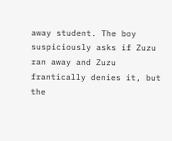away student. The boy suspiciously asks if Zuzu ran away and Zuzu frantically denies it, but the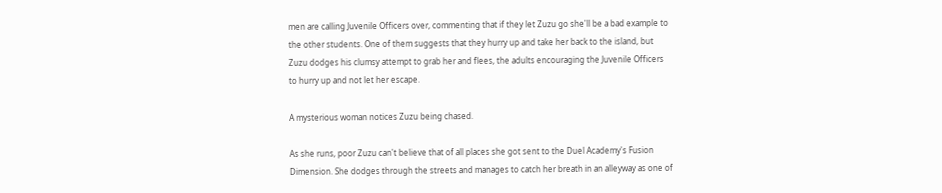men are calling Juvenile Officers over, commenting that if they let Zuzu go she'll be a bad example to the other students. One of them suggests that they hurry up and take her back to the island, but Zuzu dodges his clumsy attempt to grab her and flees, the adults encouraging the Juvenile Officers to hurry up and not let her escape.

A mysterious woman notices Zuzu being chased.

As she runs, poor Zuzu can't believe that of all places she got sent to the Duel Academy's Fusion Dimension. She dodges through the streets and manages to catch her breath in an alleyway as one of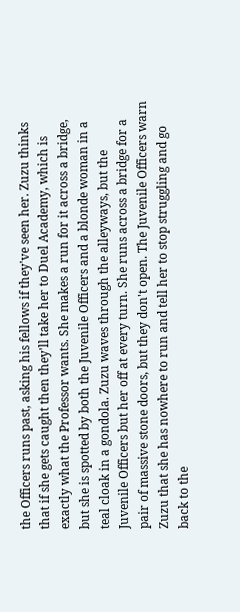the Officers runs past, asking his fellows if they've seen her. Zuzu thinks that if she gets caught then they'll take her to Duel Academy, which is exactly what the Professor wants. She makes a run for it across a bridge, but she is spotted by both the Juvenile Officers and a blonde woman in a teal cloak in a gondola. Zuzu waves through the alleyways, but the Juvenile Officers but her off at every turn. She runs across a bridge for a pair of massive stone doors, but they don't open. The Juvenile Officers warn Zuzu that she has nowhere to run and tell her to stop struggling and go back to the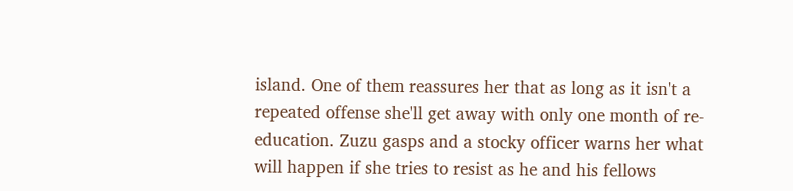island. One of them reassures her that as long as it isn't a repeated offense she'll get away with only one month of re-education. Zuzu gasps and a stocky officer warns her what will happen if she tries to resist as he and his fellows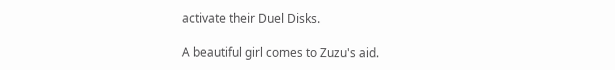activate their Duel Disks.

A beautiful girl comes to Zuzu's aid.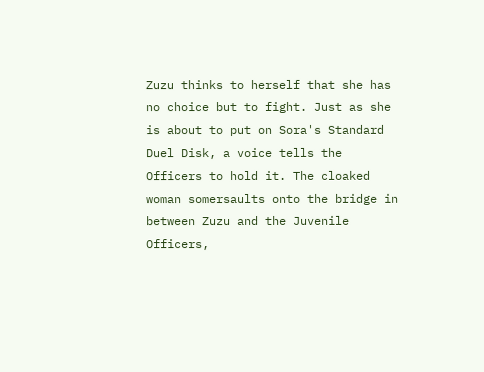Zuzu thinks to herself that she has no choice but to fight. Just as she is about to put on Sora's Standard Duel Disk, a voice tells the Officers to hold it. The cloaked woman somersaults onto the bridge in between Zuzu and the Juvenile Officers,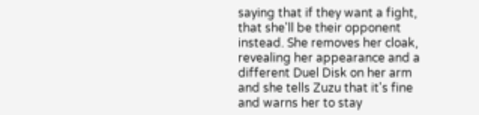saying that if they want a fight, that she'll be their opponent instead. She removes her cloak, revealing her appearance and a different Duel Disk on her arm and she tells Zuzu that it's fine and warns her to stay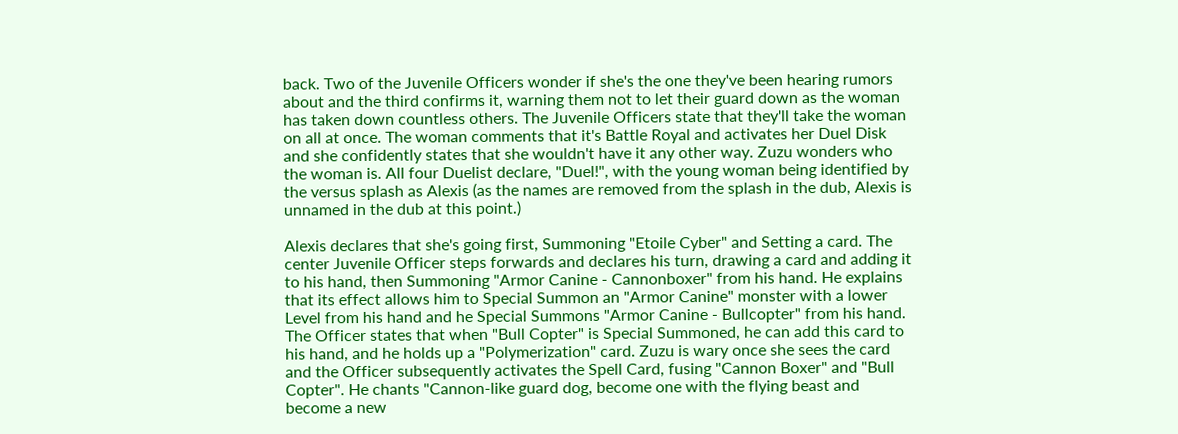back. Two of the Juvenile Officers wonder if she's the one they've been hearing rumors about and the third confirms it, warning them not to let their guard down as the woman has taken down countless others. The Juvenile Officers state that they'll take the woman on all at once. The woman comments that it's Battle Royal and activates her Duel Disk and she confidently states that she wouldn't have it any other way. Zuzu wonders who the woman is. All four Duelist declare, "Duel!", with the young woman being identified by the versus splash as Alexis (as the names are removed from the splash in the dub, Alexis is unnamed in the dub at this point.)

Alexis declares that she's going first, Summoning "Etoile Cyber" and Setting a card. The center Juvenile Officer steps forwards and declares his turn, drawing a card and adding it to his hand, then Summoning "Armor Canine - Cannonboxer" from his hand. He explains that its effect allows him to Special Summon an "Armor Canine" monster with a lower Level from his hand and he Special Summons "Armor Canine - Bullcopter" from his hand. The Officer states that when "Bull Copter" is Special Summoned, he can add this card to his hand, and he holds up a "Polymerization" card. Zuzu is wary once she sees the card and the Officer subsequently activates the Spell Card, fusing "Cannon Boxer" and "Bull Copter". He chants "Cannon-like guard dog, become one with the flying beast and become a new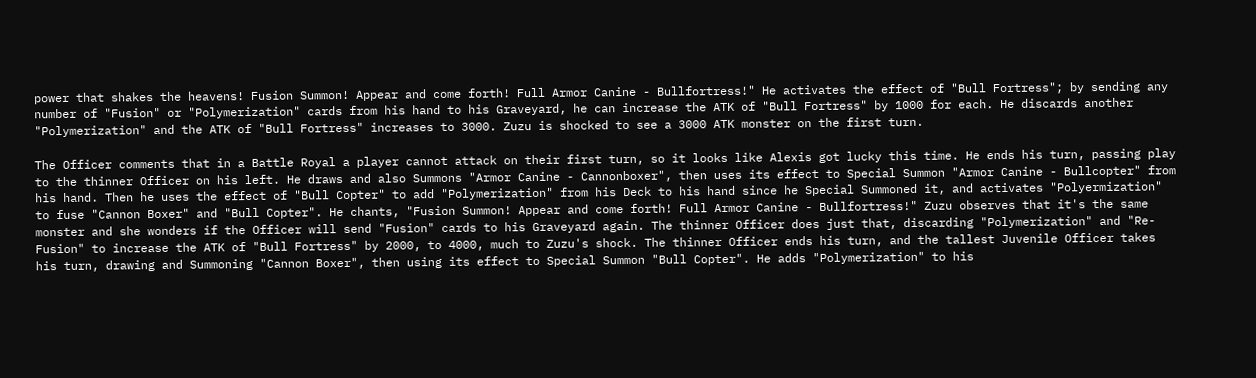power that shakes the heavens! Fusion Summon! Appear and come forth! Full Armor Canine - Bullfortress!" He activates the effect of "Bull Fortress"; by sending any number of "Fusion" or "Polymerization" cards from his hand to his Graveyard, he can increase the ATK of "Bull Fortress" by 1000 for each. He discards another "Polymerization" and the ATK of "Bull Fortress" increases to 3000. Zuzu is shocked to see a 3000 ATK monster on the first turn.

The Officer comments that in a Battle Royal a player cannot attack on their first turn, so it looks like Alexis got lucky this time. He ends his turn, passing play to the thinner Officer on his left. He draws and also Summons "Armor Canine - Cannonboxer", then uses its effect to Special Summon "Armor Canine - Bullcopter" from his hand. Then he uses the effect of "Bull Copter" to add "Polymerization" from his Deck to his hand since he Special Summoned it, and activates "Polyermization" to fuse "Cannon Boxer" and "Bull Copter". He chants, "Fusion Summon! Appear and come forth! Full Armor Canine - Bullfortress!" Zuzu observes that it's the same monster and she wonders if the Officer will send "Fusion" cards to his Graveyard again. The thinner Officer does just that, discarding "Polymerization" and "Re-Fusion" to increase the ATK of "Bull Fortress" by 2000, to 4000, much to Zuzu's shock. The thinner Officer ends his turn, and the tallest Juvenile Officer takes his turn, drawing and Summoning "Cannon Boxer", then using its effect to Special Summon "Bull Copter". He adds "Polymerization" to his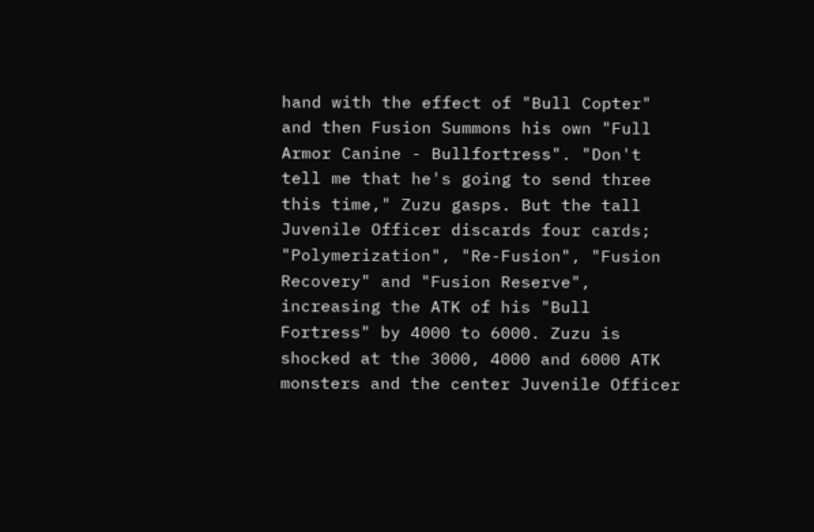hand with the effect of "Bull Copter" and then Fusion Summons his own "Full Armor Canine - Bullfortress". "Don't tell me that he's going to send three this time," Zuzu gasps. But the tall Juvenile Officer discards four cards; "Polymerization", "Re-Fusion", "Fusion Recovery" and "Fusion Reserve", increasing the ATK of his "Bull Fortress" by 4000 to 6000. Zuzu is shocked at the 3000, 4000 and 6000 ATK monsters and the center Juvenile Officer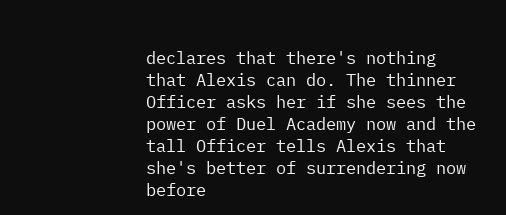declares that there's nothing that Alexis can do. The thinner Officer asks her if she sees the power of Duel Academy now and the tall Officer tells Alexis that she's better of surrendering now before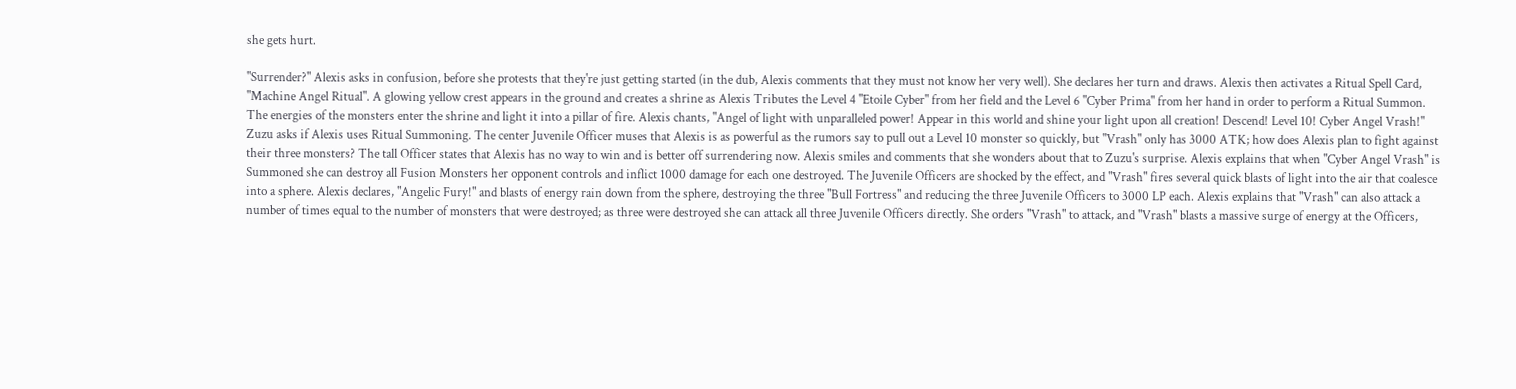she gets hurt.

"Surrender?" Alexis asks in confusion, before she protests that they're just getting started (in the dub, Alexis comments that they must not know her very well). She declares her turn and draws. Alexis then activates a Ritual Spell Card, "Machine Angel Ritual". A glowing yellow crest appears in the ground and creates a shrine as Alexis Tributes the Level 4 "Etoile Cyber" from her field and the Level 6 "Cyber Prima" from her hand in order to perform a Ritual Summon. The energies of the monsters enter the shrine and light it into a pillar of fire. Alexis chants, "Angel of light with unparalleled power! Appear in this world and shine your light upon all creation! Descend! Level 10! Cyber Angel Vrash!" Zuzu asks if Alexis uses Ritual Summoning. The center Juvenile Officer muses that Alexis is as powerful as the rumors say to pull out a Level 10 monster so quickly, but "Vrash" only has 3000 ATK; how does Alexis plan to fight against their three monsters? The tall Officer states that Alexis has no way to win and is better off surrendering now. Alexis smiles and comments that she wonders about that to Zuzu's surprise. Alexis explains that when "Cyber Angel Vrash" is Summoned she can destroy all Fusion Monsters her opponent controls and inflict 1000 damage for each one destroyed. The Juvenile Officers are shocked by the effect, and "Vrash" fires several quick blasts of light into the air that coalesce into a sphere. Alexis declares, "Angelic Fury!" and blasts of energy rain down from the sphere, destroying the three "Bull Fortress" and reducing the three Juvenile Officers to 3000 LP each. Alexis explains that "Vrash" can also attack a number of times equal to the number of monsters that were destroyed; as three were destroyed she can attack all three Juvenile Officers directly. She orders "Vrash" to attack, and "Vrash" blasts a massive surge of energy at the Officers,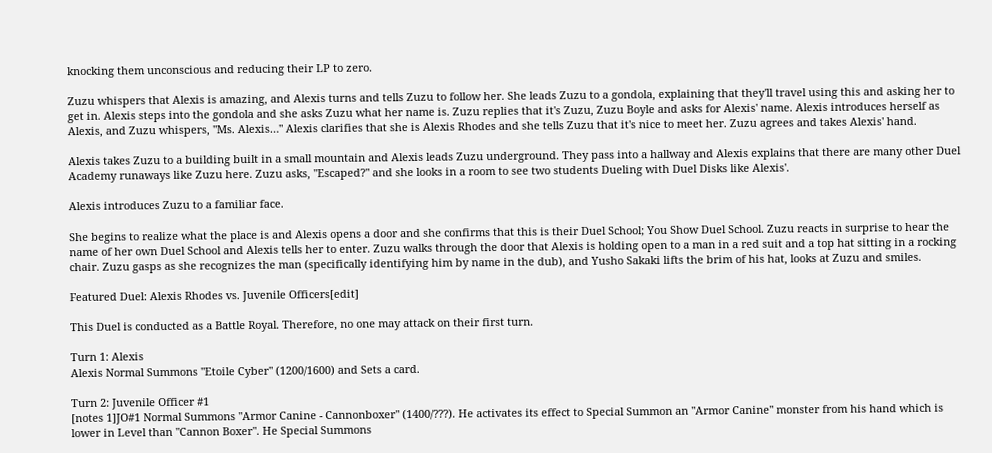knocking them unconscious and reducing their LP to zero.

Zuzu whispers that Alexis is amazing, and Alexis turns and tells Zuzu to follow her. She leads Zuzu to a gondola, explaining that they'll travel using this and asking her to get in. Alexis steps into the gondola and she asks Zuzu what her name is. Zuzu replies that it's Zuzu, Zuzu Boyle and asks for Alexis' name. Alexis introduces herself as Alexis, and Zuzu whispers, "Ms. Alexis…" Alexis clarifies that she is Alexis Rhodes and she tells Zuzu that it's nice to meet her. Zuzu agrees and takes Alexis' hand.

Alexis takes Zuzu to a building built in a small mountain and Alexis leads Zuzu underground. They pass into a hallway and Alexis explains that there are many other Duel Academy runaways like Zuzu here. Zuzu asks, "Escaped?" and she looks in a room to see two students Dueling with Duel Disks like Alexis'.

Alexis introduces Zuzu to a familiar face.

She begins to realize what the place is and Alexis opens a door and she confirms that this is their Duel School; You Show Duel School. Zuzu reacts in surprise to hear the name of her own Duel School and Alexis tells her to enter. Zuzu walks through the door that Alexis is holding open to a man in a red suit and a top hat sitting in a rocking chair. Zuzu gasps as she recognizes the man (specifically identifying him by name in the dub), and Yusho Sakaki lifts the brim of his hat, looks at Zuzu and smiles.

Featured Duel: Alexis Rhodes vs. Juvenile Officers[edit]

This Duel is conducted as a Battle Royal. Therefore, no one may attack on their first turn.

Turn 1: Alexis
Alexis Normal Summons "Etoile Cyber" (1200/1600) and Sets a card.

Turn 2: Juvenile Officer #1
[notes 1]JO#1 Normal Summons "Armor Canine - Cannonboxer" (1400/???). He activates its effect to Special Summon an "Armor Canine" monster from his hand which is lower in Level than "Cannon Boxer". He Special Summons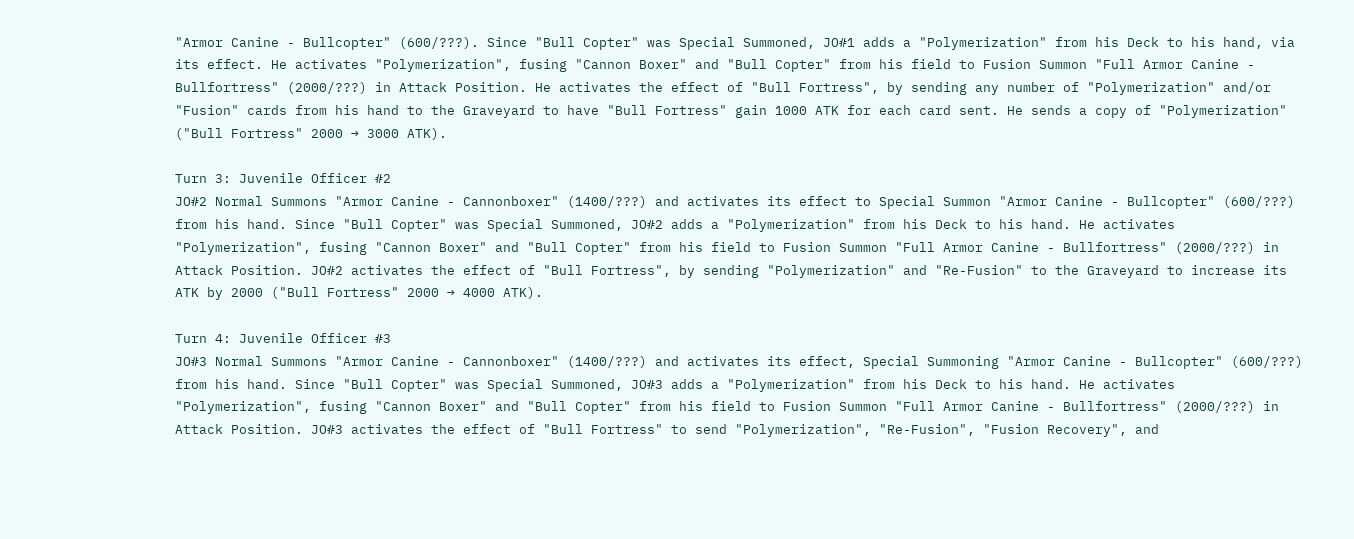"Armor Canine - Bullcopter" (600/???). Since "Bull Copter" was Special Summoned, JO#1 adds a "Polymerization" from his Deck to his hand, via its effect. He activates "Polymerization", fusing "Cannon Boxer" and "Bull Copter" from his field to Fusion Summon "Full Armor Canine - Bullfortress" (2000/???) in Attack Position. He activates the effect of "Bull Fortress", by sending any number of "Polymerization" and/or "Fusion" cards from his hand to the Graveyard to have "Bull Fortress" gain 1000 ATK for each card sent. He sends a copy of "Polymerization" ("Bull Fortress" 2000 → 3000 ATK).

Turn 3: Juvenile Officer #2
JO#2 Normal Summons "Armor Canine - Cannonboxer" (1400/???) and activates its effect to Special Summon "Armor Canine - Bullcopter" (600/???) from his hand. Since "Bull Copter" was Special Summoned, JO#2 adds a "Polymerization" from his Deck to his hand. He activates "Polymerization", fusing "Cannon Boxer" and "Bull Copter" from his field to Fusion Summon "Full Armor Canine - Bullfortress" (2000/???) in Attack Position. JO#2 activates the effect of "Bull Fortress", by sending "Polymerization" and "Re-Fusion" to the Graveyard to increase its ATK by 2000 ("Bull Fortress" 2000 → 4000 ATK).

Turn 4: Juvenile Officer #3
JO#3 Normal Summons "Armor Canine - Cannonboxer" (1400/???) and activates its effect, Special Summoning "Armor Canine - Bullcopter" (600/???) from his hand. Since "Bull Copter" was Special Summoned, JO#3 adds a "Polymerization" from his Deck to his hand. He activates "Polymerization", fusing "Cannon Boxer" and "Bull Copter" from his field to Fusion Summon "Full Armor Canine - Bullfortress" (2000/???) in Attack Position. JO#3 activates the effect of "Bull Fortress" to send "Polymerization", "Re-Fusion", "Fusion Recovery", and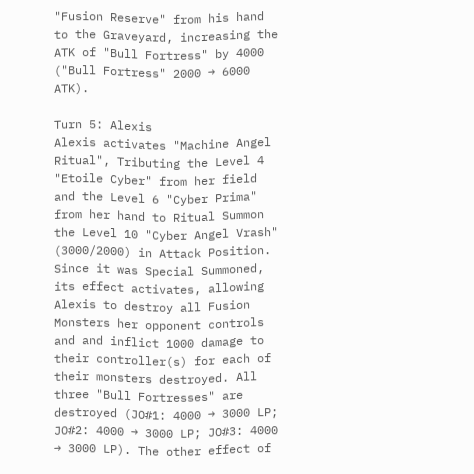"Fusion Reserve" from his hand to the Graveyard, increasing the ATK of "Bull Fortress" by 4000 ("Bull Fortress" 2000 → 6000 ATK).

Turn 5: Alexis
Alexis activates "Machine Angel Ritual", Tributing the Level 4 "Etoile Cyber" from her field and the Level 6 "Cyber Prima" from her hand to Ritual Summon the Level 10 "Cyber Angel Vrash" (3000/2000) in Attack Position. Since it was Special Summoned, its effect activates, allowing Alexis to destroy all Fusion Monsters her opponent controls and and inflict 1000 damage to their controller(s) for each of their monsters destroyed. All three "Bull Fortresses" are destroyed (JO#1: 4000 → 3000 LP; JO#2: 4000 → 3000 LP; JO#3: 4000 → 3000 LP). The other effect of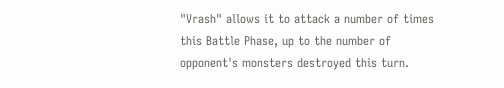"Vrash" allows it to attack a number of times this Battle Phase, up to the number of opponent's monsters destroyed this turn.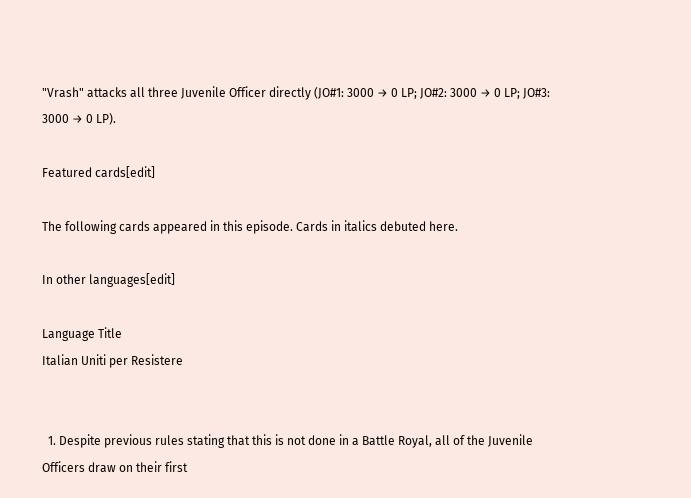"Vrash" attacks all three Juvenile Officer directly (JO#1: 3000 → 0 LP; JO#2: 3000 → 0 LP; JO#3: 3000 → 0 LP).

Featured cards[edit]

The following cards appeared in this episode. Cards in italics debuted here.

In other languages[edit]

Language Title
Italian Uniti per Resistere


  1. Despite previous rules stating that this is not done in a Battle Royal, all of the Juvenile Officers draw on their first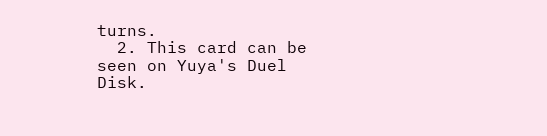turns.
  2. This card can be seen on Yuya's Duel Disk.